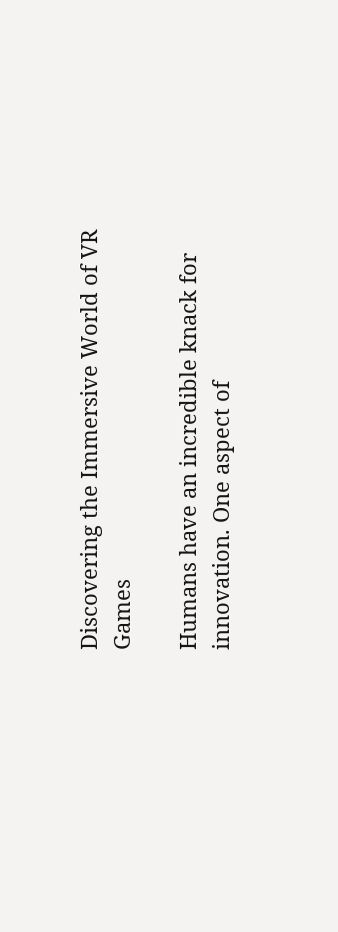Discovering the Immersive World of VR Games

Humans have an incredible knack for innovation. One aspect of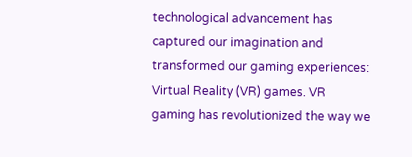technological advancement has captured our imagination and transformed our gaming experiences: Virtual Reality (VR) games. VR gaming has revolutionized the way we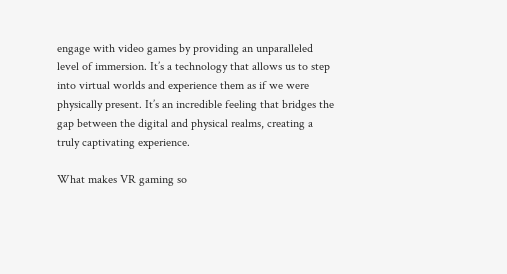engage with video games by providing an unparalleled level of immersion. It’s a technology that allows us to step into virtual worlds and experience them as if we were physically present. It’s an incredible feeling that bridges the gap between the digital and physical realms, creating a truly captivating experience.

What makes VR gaming so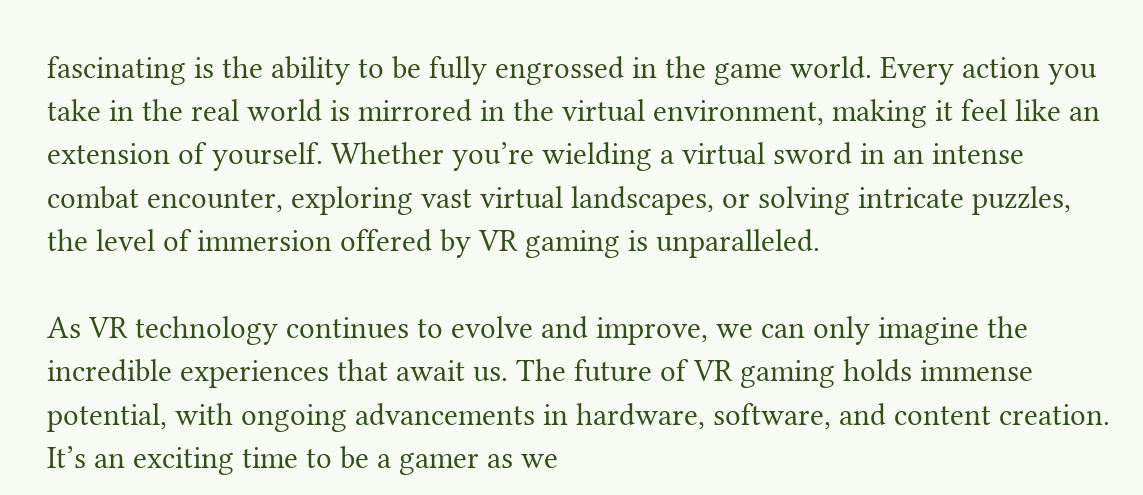fascinating is the ability to be fully engrossed in the game world. Every action you take in the real world is mirrored in the virtual environment, making it feel like an extension of yourself. Whether you’re wielding a virtual sword in an intense combat encounter, exploring vast virtual landscapes, or solving intricate puzzles, the level of immersion offered by VR gaming is unparalleled.

As VR technology continues to evolve and improve, we can only imagine the incredible experiences that await us. The future of VR gaming holds immense potential, with ongoing advancements in hardware, software, and content creation. It’s an exciting time to be a gamer as we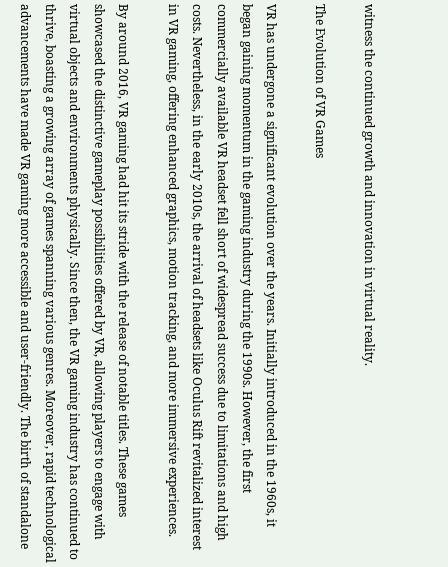witness the continued growth and innovation in virtual reality.

The Evolution of VR Games

VR has undergone a significant evolution over the years. Initially introduced in the 1960s, it began gaining momentum in the gaming industry during the 1990s. However, the first commercially available VR headset fell short of widespread success due to limitations and high costs. Nevertheless, in the early 2010s, the arrival of headsets like Oculus Rift revitalized interest in VR gaming, offering enhanced graphics, motion tracking, and more immersive experiences.

By around 2016, VR gaming had hit its stride with the release of notable titles. These games showcased the distinctive gameplay possibilities offered by VR, allowing players to engage with virtual objects and environments physically. Since then, the VR gaming industry has continued to thrive, boasting a growing array of games spanning various genres. Moreover, rapid technological advancements have made VR gaming more accessible and user-friendly. The birth of standalone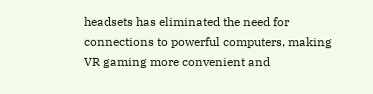headsets has eliminated the need for connections to powerful computers, making VR gaming more convenient and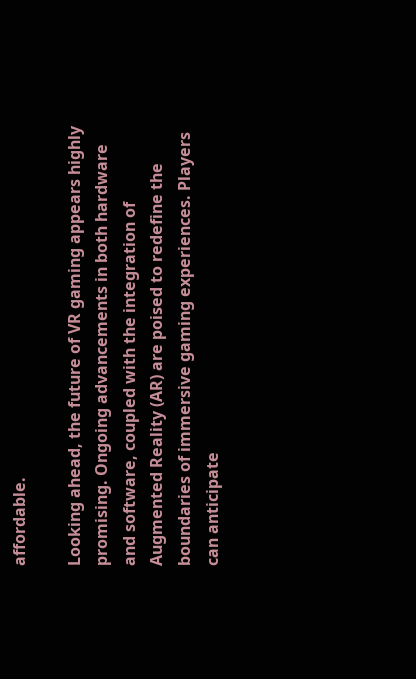affordable.

Looking ahead, the future of VR gaming appears highly promising. Ongoing advancements in both hardware and software, coupled with the integration of Augmented Reality (AR) are poised to redefine the boundaries of immersive gaming experiences. Players can anticipate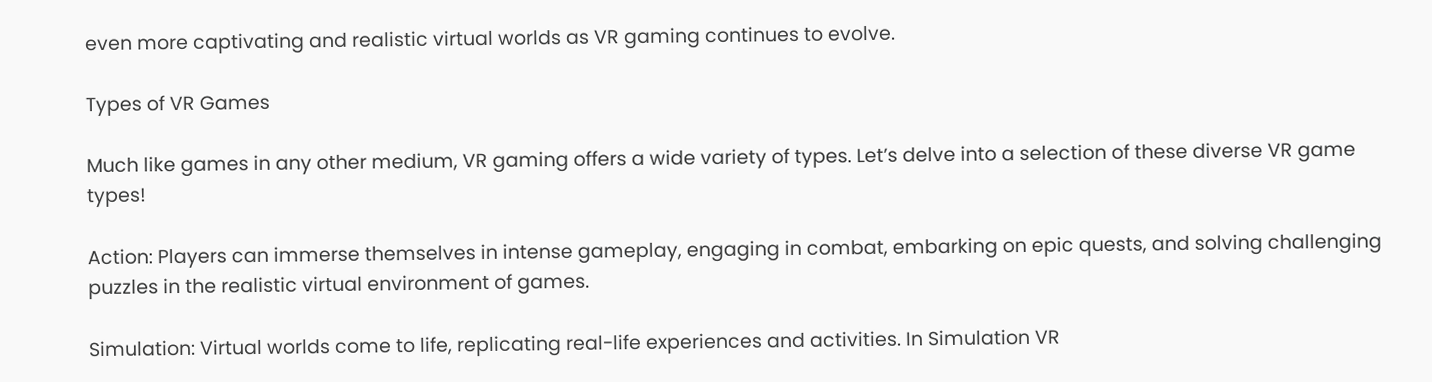even more captivating and realistic virtual worlds as VR gaming continues to evolve.

Types of VR Games

Much like games in any other medium, VR gaming offers a wide variety of types. Let’s delve into a selection of these diverse VR game types!

Action: Players can immerse themselves in intense gameplay, engaging in combat, embarking on epic quests, and solving challenging puzzles in the realistic virtual environment of games.

Simulation: Virtual worlds come to life, replicating real-life experiences and activities. In Simulation VR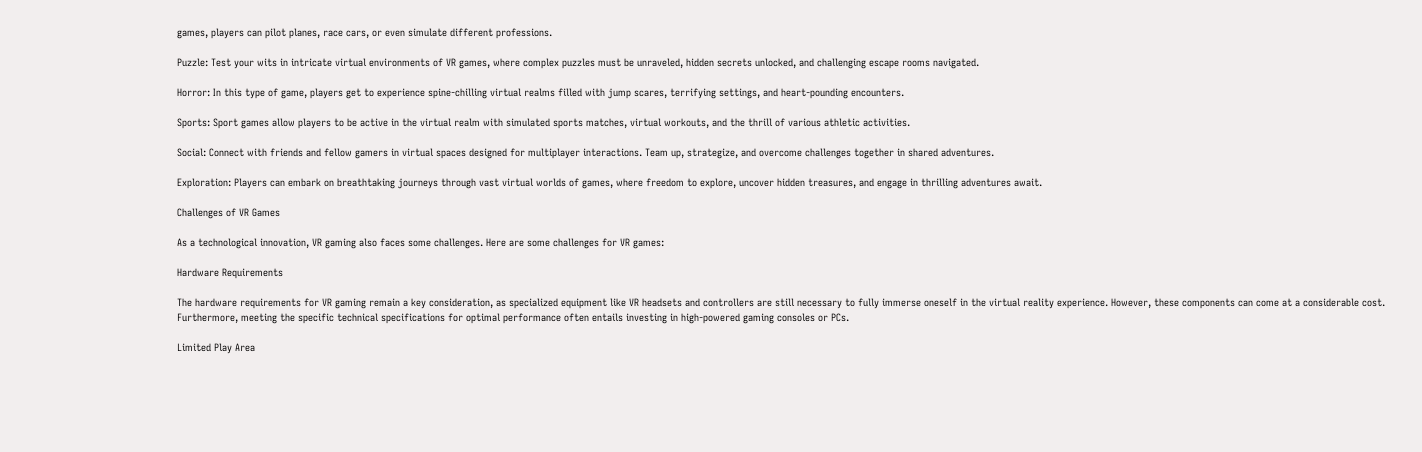games, players can pilot planes, race cars, or even simulate different professions.

Puzzle: Test your wits in intricate virtual environments of VR games, where complex puzzles must be unraveled, hidden secrets unlocked, and challenging escape rooms navigated.

Horror: In this type of game, players get to experience spine-chilling virtual realms filled with jump scares, terrifying settings, and heart-pounding encounters.

Sports: Sport games allow players to be active in the virtual realm with simulated sports matches, virtual workouts, and the thrill of various athletic activities.

Social: Connect with friends and fellow gamers in virtual spaces designed for multiplayer interactions. Team up, strategize, and overcome challenges together in shared adventures.

Exploration: Players can embark on breathtaking journeys through vast virtual worlds of games, where freedom to explore, uncover hidden treasures, and engage in thrilling adventures await.

Challenges of VR Games

As a technological innovation, VR gaming also faces some challenges. Here are some challenges for VR games:

Hardware Requirements

The hardware requirements for VR gaming remain a key consideration, as specialized equipment like VR headsets and controllers are still necessary to fully immerse oneself in the virtual reality experience. However, these components can come at a considerable cost. Furthermore, meeting the specific technical specifications for optimal performance often entails investing in high-powered gaming consoles or PCs.

Limited Play Area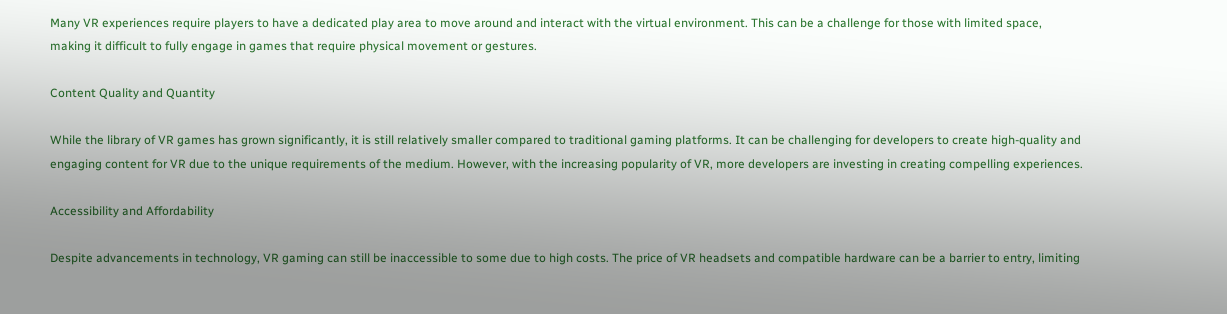Many VR experiences require players to have a dedicated play area to move around and interact with the virtual environment. This can be a challenge for those with limited space, making it difficult to fully engage in games that require physical movement or gestures.

Content Quality and Quantity

While the library of VR games has grown significantly, it is still relatively smaller compared to traditional gaming platforms. It can be challenging for developers to create high-quality and engaging content for VR due to the unique requirements of the medium. However, with the increasing popularity of VR, more developers are investing in creating compelling experiences.

Accessibility and Affordability

Despite advancements in technology, VR gaming can still be inaccessible to some due to high costs. The price of VR headsets and compatible hardware can be a barrier to entry, limiting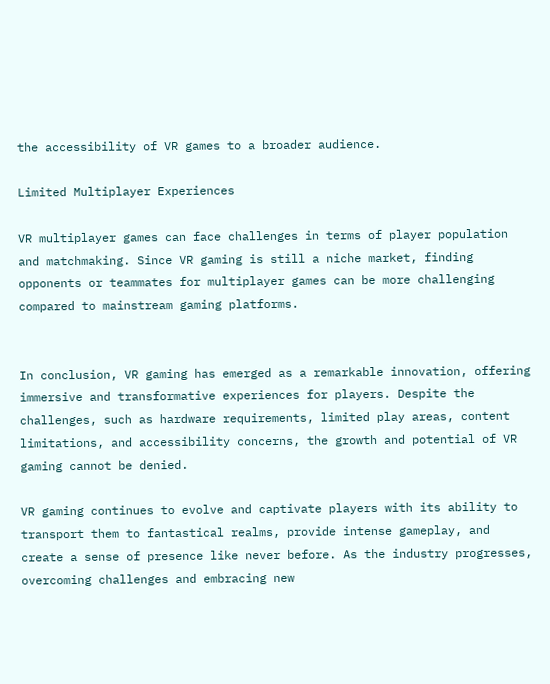the accessibility of VR games to a broader audience.

Limited Multiplayer Experiences

VR multiplayer games can face challenges in terms of player population and matchmaking. Since VR gaming is still a niche market, finding opponents or teammates for multiplayer games can be more challenging compared to mainstream gaming platforms.


In conclusion, VR gaming has emerged as a remarkable innovation, offering immersive and transformative experiences for players. Despite the challenges, such as hardware requirements, limited play areas, content limitations, and accessibility concerns, the growth and potential of VR gaming cannot be denied.

VR gaming continues to evolve and captivate players with its ability to transport them to fantastical realms, provide intense gameplay, and create a sense of presence like never before. As the industry progresses, overcoming challenges and embracing new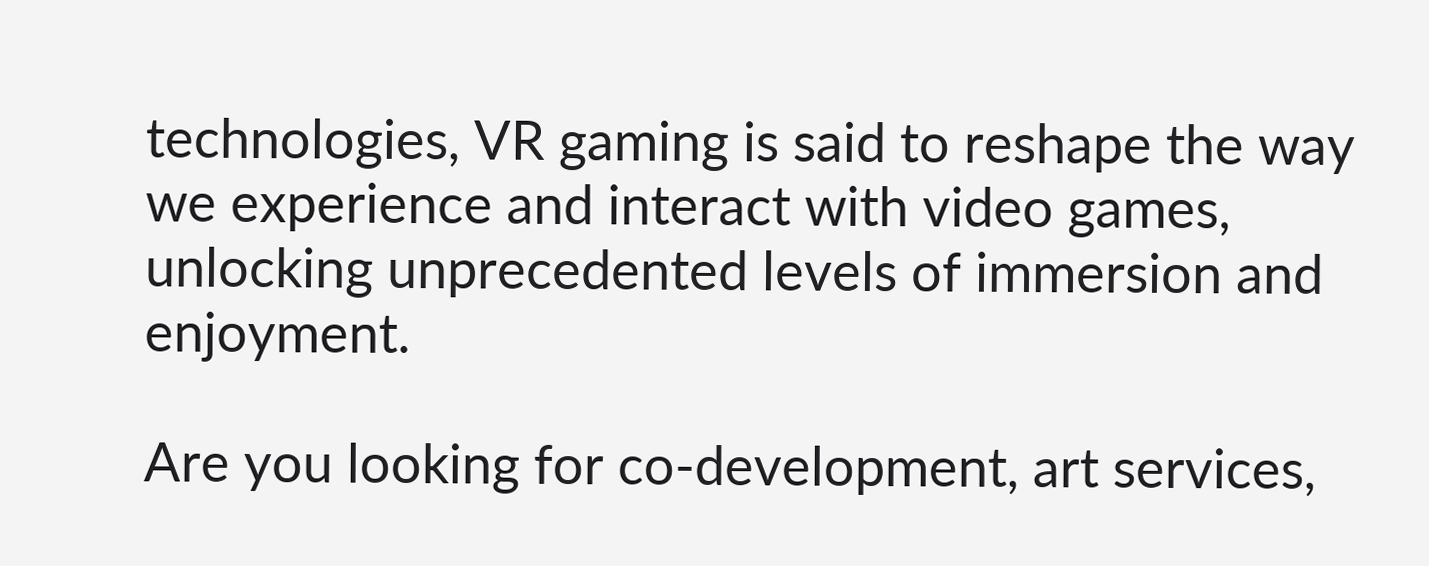technologies, VR gaming is said to reshape the way we experience and interact with video games, unlocking unprecedented levels of immersion and enjoyment.

Are you looking for co-development, art services,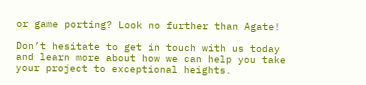or game porting? Look no further than Agate!

Don’t hesitate to get in touch with us today and learn more about how we can help you take your project to exceptional heights.